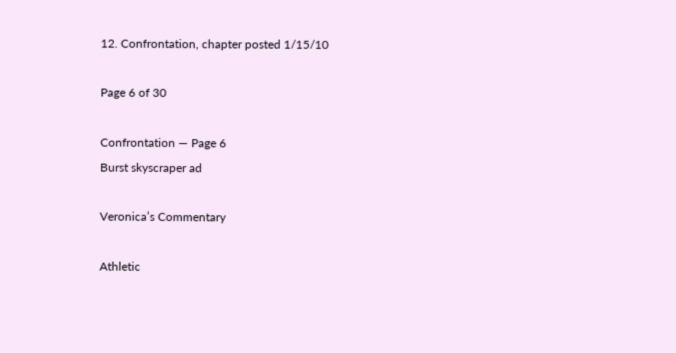12. Confrontation, chapter posted 1/15/10

Page 6 of 30

Confrontation — Page 6
Burst skyscraper ad

Veronica’s Commentary

Athletic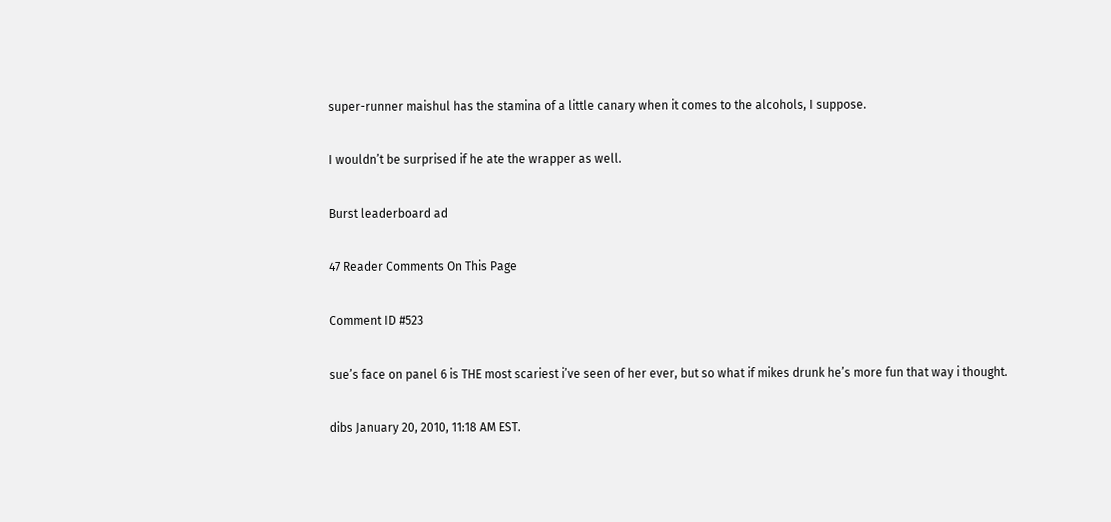super-runner maishul has the stamina of a little canary when it comes to the alcohols, I suppose.

I wouldn’t be surprised if he ate the wrapper as well.

Burst leaderboard ad

47 Reader Comments On This Page

Comment ID #523

sue’s face on panel 6 is THE most scariest i’ve seen of her ever, but so what if mikes drunk he’s more fun that way i thought.

dibs January 20, 2010, 11:18 AM EST.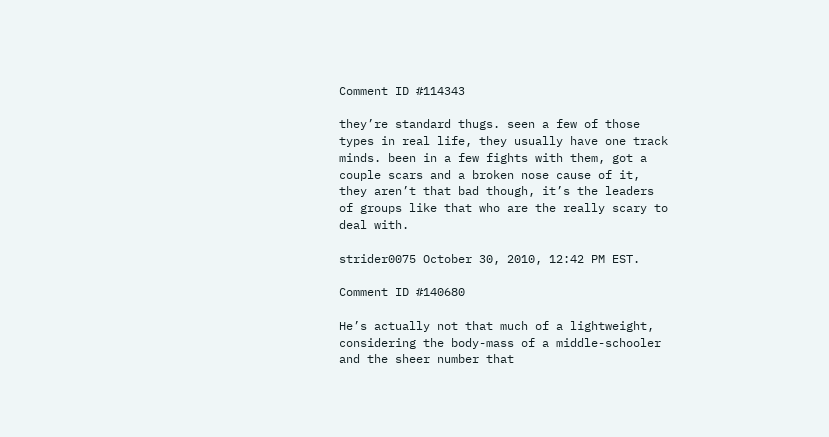Comment ID #114343

they’re standard thugs. seen a few of those types in real life, they usually have one track minds. been in a few fights with them, got a couple scars and a broken nose cause of it, they aren’t that bad though, it’s the leaders of groups like that who are the really scary to deal with.

strider0075 October 30, 2010, 12:42 PM EST.

Comment ID #140680

He’s actually not that much of a lightweight, considering the body-mass of a middle-schooler and the sheer number that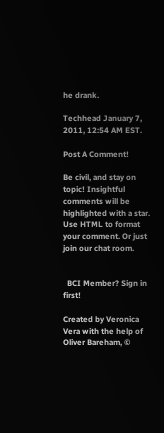he drank.

Techhead January 7, 2011, 12:54 AM EST.

Post A Comment!

Be civil, and stay on topic! Insightful comments will be highlighted with a star. Use HTML to format your comment. Or just join our chat room.


  BCI Member? Sign in first!

Created by Veronica Vera with the help of Oliver Bareham, ©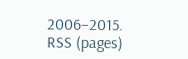2006–2015. RSS (pages)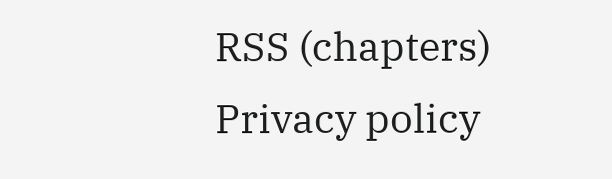RSS (chapters) Privacy policy